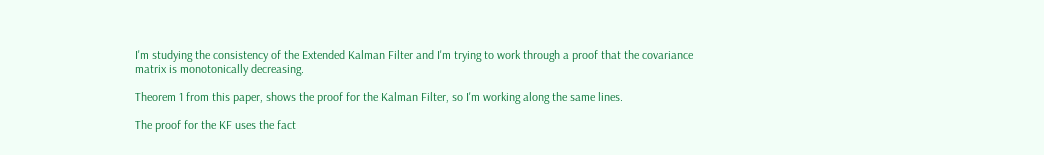I'm studying the consistency of the Extended Kalman Filter and I'm trying to work through a proof that the covariance matrix is monotonically decreasing.

Theorem 1 from this paper, shows the proof for the Kalman Filter, so I'm working along the same lines.

The proof for the KF uses the fact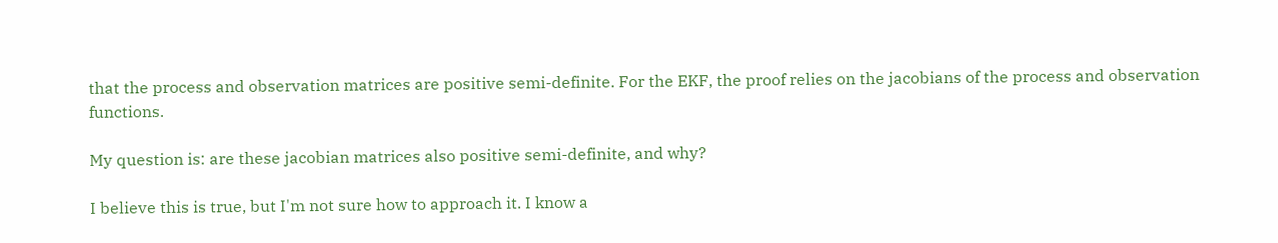that the process and observation matrices are positive semi-definite. For the EKF, the proof relies on the jacobians of the process and observation functions.

My question is: are these jacobian matrices also positive semi-definite, and why?

I believe this is true, but I'm not sure how to approach it. I know a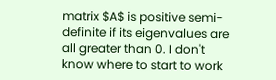matrix $A$ is positive semi-definite if its eigenvalues are all greater than 0. I don't know where to start to work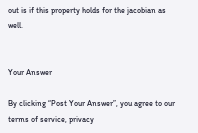out is if this property holds for the jacobian as well.


Your Answer

By clicking “Post Your Answer”, you agree to our terms of service, privacy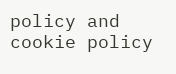policy and cookie policy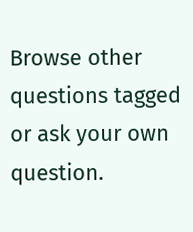Browse other questions tagged or ask your own question.